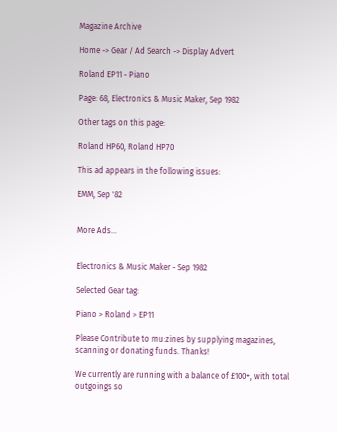Magazine Archive

Home -> Gear / Ad Search -> Display Advert

Roland EP11 - Piano

Page: 68, Electronics & Music Maker, Sep 1982

Other tags on this page:

Roland HP60, Roland HP70

This ad appears in the following issues:

EMM, Sep '82


More Ads...


Electronics & Music Maker - Sep 1982

Selected Gear tag:

Piano > Roland > EP11

Please Contribute to mu:zines by supplying magazines, scanning or donating funds. Thanks!

We currently are running with a balance of £100+, with total outgoings so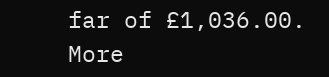far of £1,036.00. More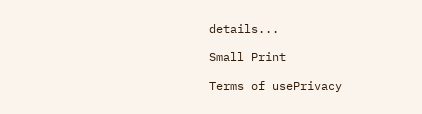details...

Small Print

Terms of usePrivacy